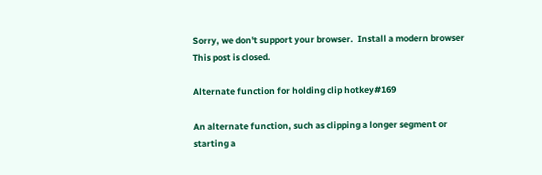Sorry, we don't support your browser.  Install a modern browser
This post is closed.

Alternate function for holding clip hotkey#169

An alternate function, such as clipping a longer segment or starting a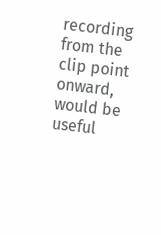recording from the clip point onward, would be useful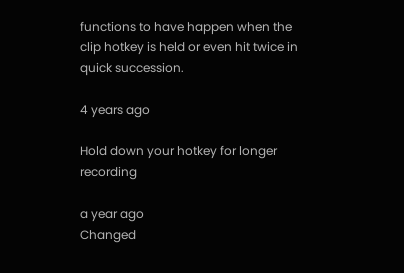functions to have happen when the clip hotkey is held or even hit twice in quick succession.

4 years ago

Hold down your hotkey for longer recording

a year ago
Changed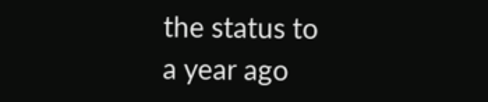the status to
a year ago